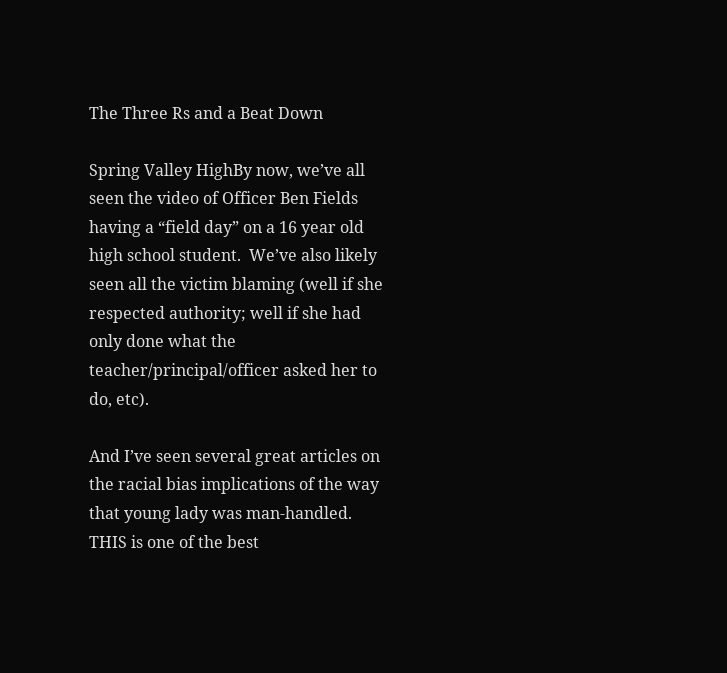The Three Rs and a Beat Down

Spring Valley HighBy now, we’ve all seen the video of Officer Ben Fields having a “field day” on a 16 year old high school student.  We’ve also likely seen all the victim blaming (well if she respected authority; well if she had only done what the teacher/principal/officer asked her to do, etc).

And I’ve seen several great articles on the racial bias implications of the way that young lady was man-handled.  THIS is one of the best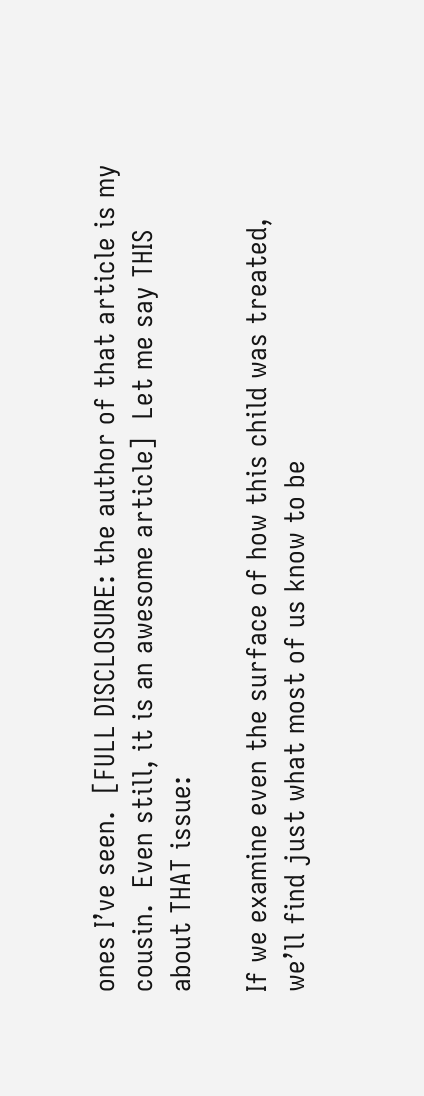ones I’ve seen.  [FULL DISCLOSURE: the author of that article is my cousin.  Even still, it is an awesome article]  Let me say THIS about THAT issue:

If we examine even the surface of how this child was treated, we’ll find just what most of us know to be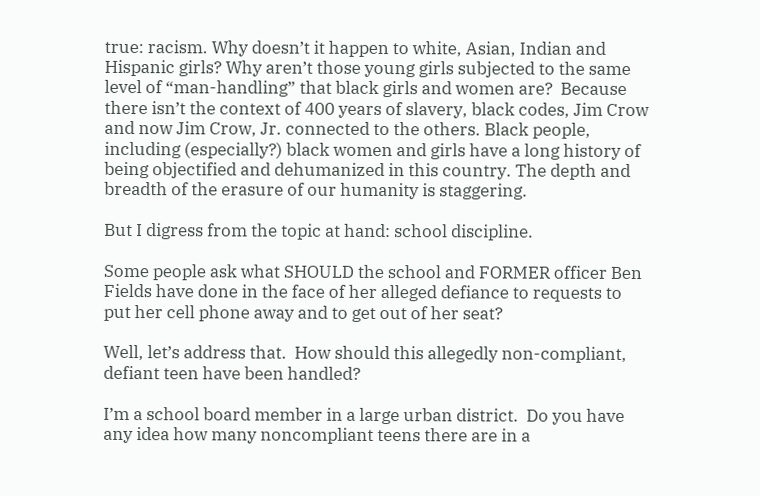true: racism. Why doesn’t it happen to white, Asian, Indian and Hispanic girls? Why aren’t those young girls subjected to the same level of “man-handling” that black girls and women are?  Because there isn’t the context of 400 years of slavery, black codes, Jim Crow and now Jim Crow, Jr. connected to the others. Black people, including (especially?) black women and girls have a long history of being objectified and dehumanized in this country. The depth and breadth of the erasure of our humanity is staggering.

But I digress from the topic at hand: school discipline.

Some people ask what SHOULD the school and FORMER officer Ben Fields have done in the face of her alleged defiance to requests to put her cell phone away and to get out of her seat?

Well, let’s address that.  How should this allegedly non-compliant, defiant teen have been handled?

I’m a school board member in a large urban district.  Do you have any idea how many noncompliant teens there are in a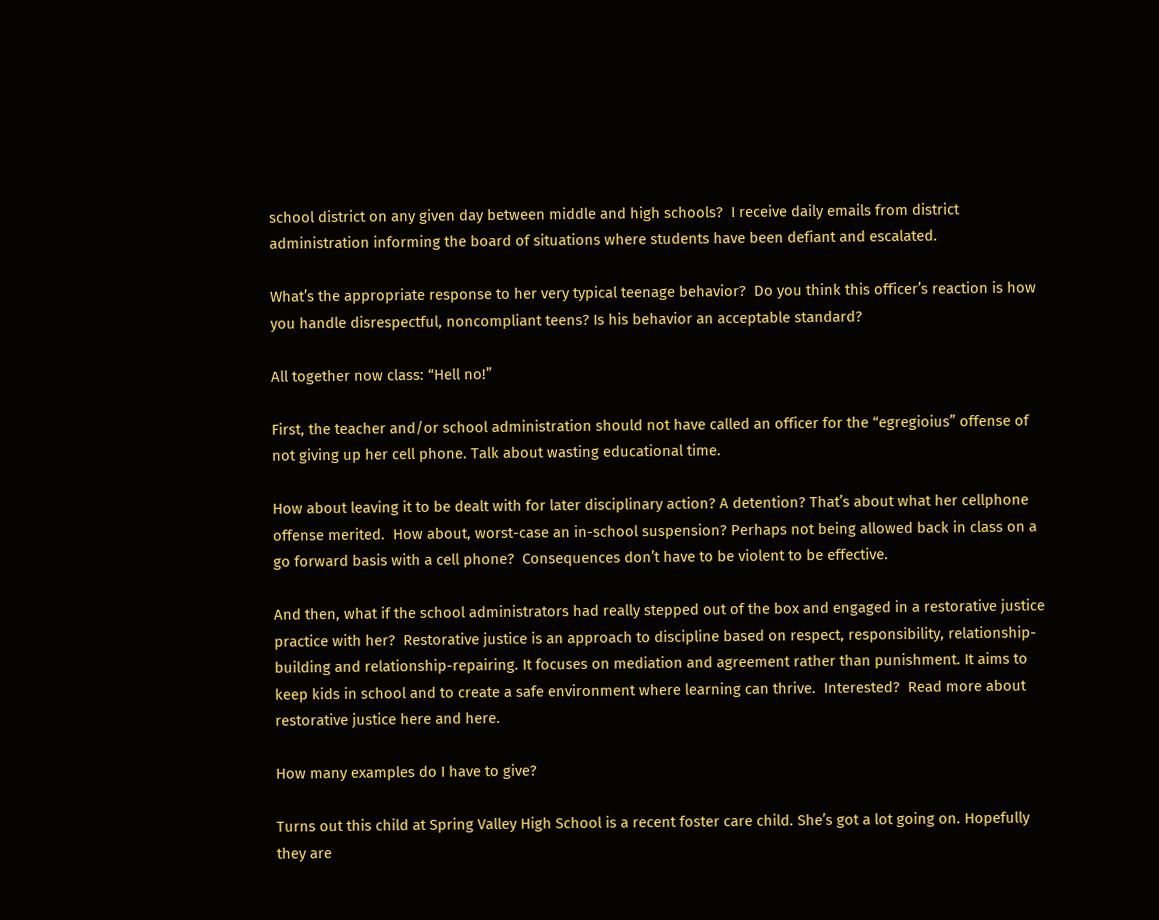school district on any given day between middle and high schools?  I receive daily emails from district administration informing the board of situations where students have been defiant and escalated.

What’s the appropriate response to her very typical teenage behavior?  Do you think this officer’s reaction is how you handle disrespectful, noncompliant teens? Is his behavior an acceptable standard?

All together now class: “Hell no!”

First, the teacher and/or school administration should not have called an officer for the “egregioius” offense of not giving up her cell phone. Talk about wasting educational time.

How about leaving it to be dealt with for later disciplinary action? A detention? That’s about what her cellphone offense merited.  How about, worst-case an in-school suspension? Perhaps not being allowed back in class on a go forward basis with a cell phone?  Consequences don’t have to be violent to be effective.

And then, what if the school administrators had really stepped out of the box and engaged in a restorative justice practice with her?  Restorative justice is an approach to discipline based on respect, responsibility, relationship-building and relationship-repairing. It focuses on mediation and agreement rather than punishment. It aims to keep kids in school and to create a safe environment where learning can thrive.  Interested?  Read more about restorative justice here and here.

How many examples do I have to give?

Turns out this child at Spring Valley High School is a recent foster care child. She’s got a lot going on. Hopefully they are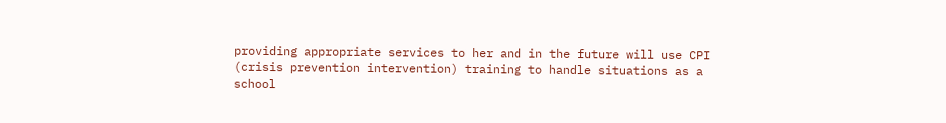providing appropriate services to her and in the future will use CPI (crisis prevention intervention) training to handle situations as a school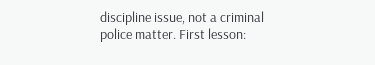discipline issue, not a criminal police matter. First lesson: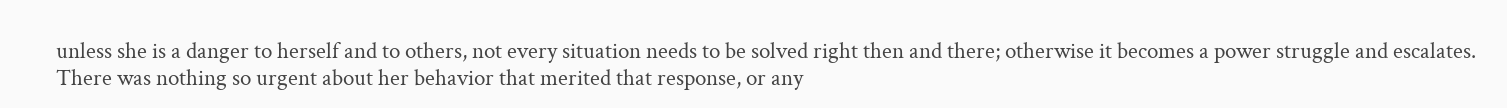unless she is a danger to herself and to others, not every situation needs to be solved right then and there; otherwise it becomes a power struggle and escalates. There was nothing so urgent about her behavior that merited that response, or any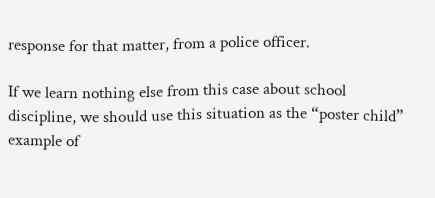response for that matter, from a police officer.

If we learn nothing else from this case about school discipline, we should use this situation as the “poster child” example of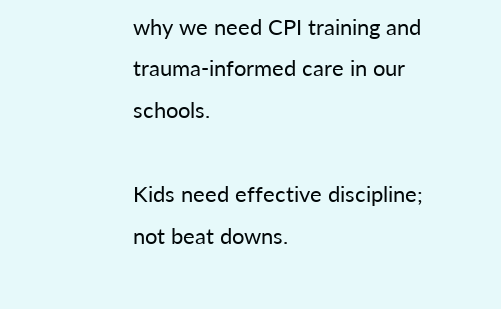why we need CPI training and trauma-informed care in our schools.

Kids need effective discipline; not beat downs.